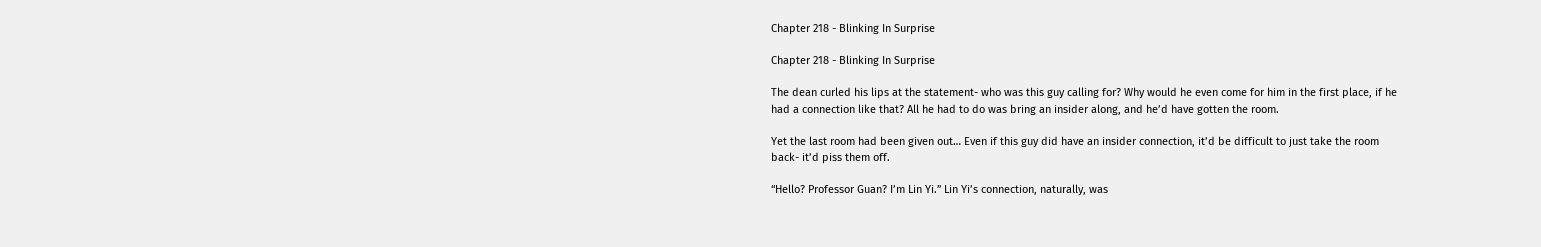Chapter 218 - Blinking In Surprise

Chapter 218 - Blinking In Surprise

The dean curled his lips at the statement- who was this guy calling for? Why would he even come for him in the first place, if he had a connection like that? All he had to do was bring an insider along, and he’d have gotten the room.

Yet the last room had been given out… Even if this guy did have an insider connection, it’d be difficult to just take the room back- it’d piss them off.

“Hello? Professor Guan? I’m Lin Yi.” Lin Yi’s connection, naturally, was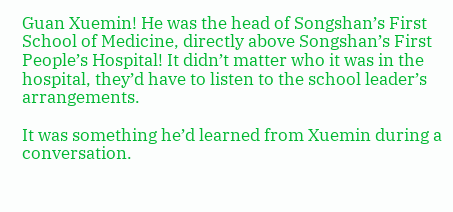Guan Xuemin! He was the head of Songshan’s First School of Medicine, directly above Songshan’s First People’s Hospital! It didn’t matter who it was in the hospital, they’d have to listen to the school leader’s arrangements.

It was something he’d learned from Xuemin during a conversation.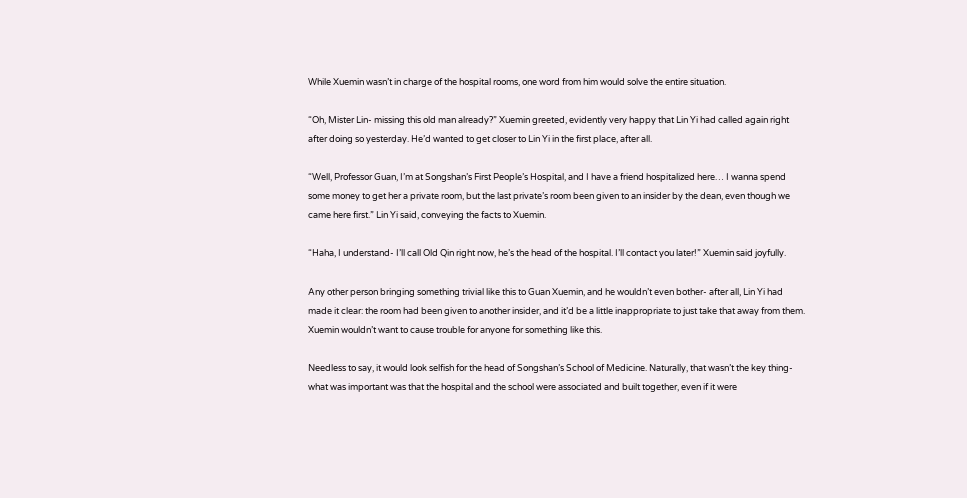While Xuemin wasn’t in charge of the hospital rooms, one word from him would solve the entire situation.

“Oh, Mister Lin- missing this old man already?” Xuemin greeted, evidently very happy that Lin Yi had called again right after doing so yesterday. He’d wanted to get closer to Lin Yi in the first place, after all.

“Well, Professor Guan, I’m at Songshan’s First People’s Hospital, and I have a friend hospitalized here… I wanna spend some money to get her a private room, but the last private’s room been given to an insider by the dean, even though we came here first.” Lin Yi said, conveying the facts to Xuemin.

“Haha, I understand- I’ll call Old Qin right now, he’s the head of the hospital. I’ll contact you later!” Xuemin said joyfully.

Any other person bringing something trivial like this to Guan Xuemin, and he wouldn’t even bother- after all, Lin Yi had made it clear: the room had been given to another insider, and it’d be a little inappropriate to just take that away from them. Xuemin wouldn’t want to cause trouble for anyone for something like this.

Needless to say, it would look selfish for the head of Songshan’s School of Medicine. Naturally, that wasn’t the key thing- what was important was that the hospital and the school were associated and built together, even if it were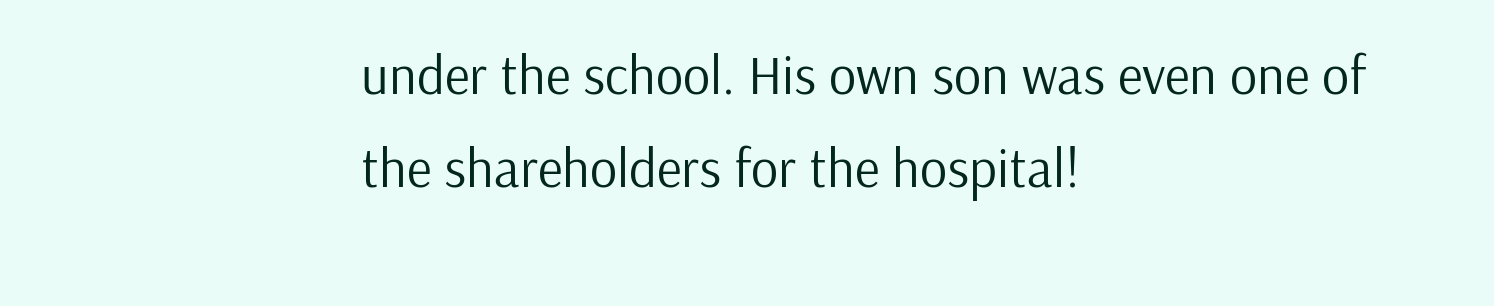under the school. His own son was even one of the shareholders for the hospital!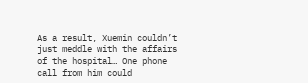As a result, Xuemin couldn’t just meddle with the affairs of the hospital… One phone call from him could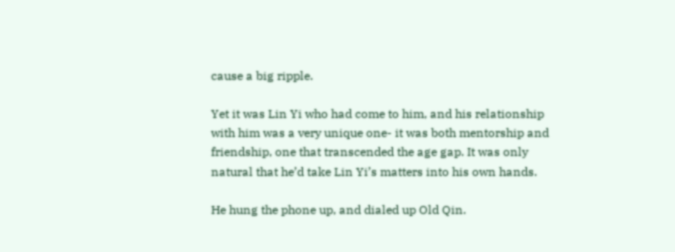cause a big ripple.

Yet it was Lin Yi who had come to him, and his relationship with him was a very unique one- it was both mentorship and friendship, one that transcended the age gap. It was only natural that he’d take Lin Yi’s matters into his own hands.

He hung the phone up, and dialed up Old Qin.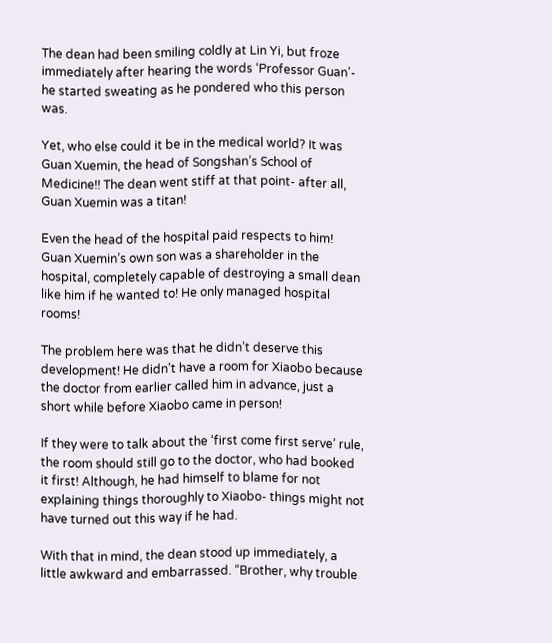The dean had been smiling coldly at Lin Yi, but froze immediately after hearing the words ‘Professor Guan’- he started sweating as he pondered who this person was.

Yet, who else could it be in the medical world? It was Guan Xuemin, the head of Songshan’s School of Medicine!! The dean went stiff at that point- after all, Guan Xuemin was a titan!

Even the head of the hospital paid respects to him! Guan Xuemin’s own son was a shareholder in the hospital, completely capable of destroying a small dean like him if he wanted to! He only managed hospital rooms!

The problem here was that he didn’t deserve this development! He didn’t have a room for Xiaobo because the doctor from earlier called him in advance, just a short while before Xiaobo came in person!

If they were to talk about the ‘first come first serve’ rule, the room should still go to the doctor, who had booked it first! Although, he had himself to blame for not explaining things thoroughly to Xiaobo- things might not have turned out this way if he had.

With that in mind, the dean stood up immediately, a little awkward and embarrassed. “Brother, why trouble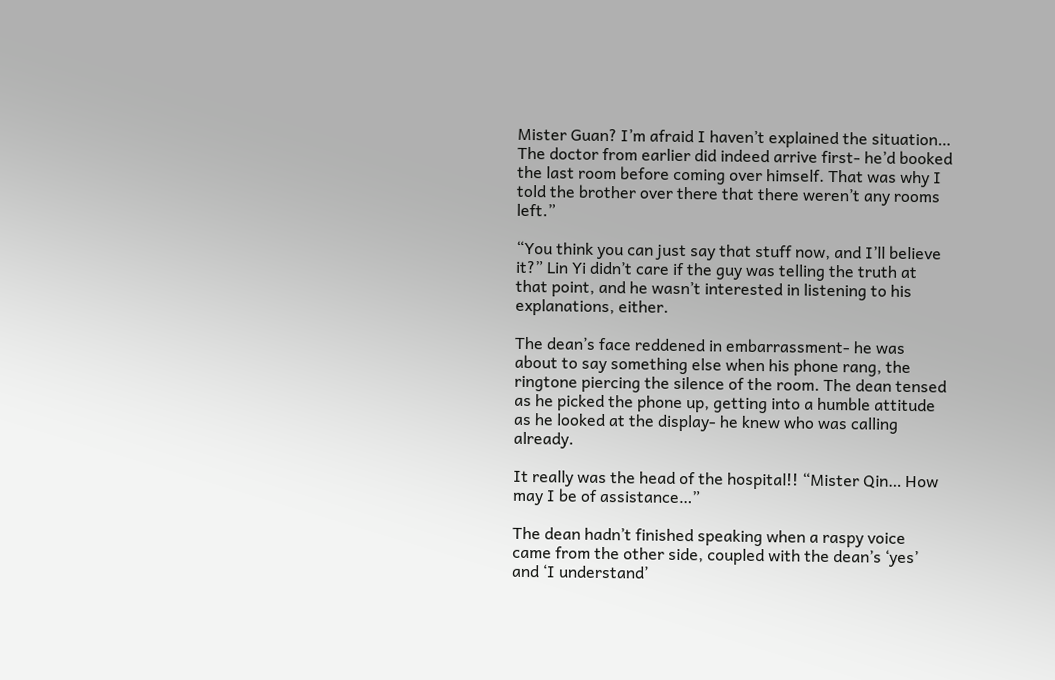Mister Guan? I’m afraid I haven’t explained the situation… The doctor from earlier did indeed arrive first- he’d booked the last room before coming over himself. That was why I told the brother over there that there weren’t any rooms left.”

“You think you can just say that stuff now, and I’ll believe it?” Lin Yi didn’t care if the guy was telling the truth at that point, and he wasn’t interested in listening to his explanations, either.

The dean’s face reddened in embarrassment- he was about to say something else when his phone rang, the ringtone piercing the silence of the room. The dean tensed as he picked the phone up, getting into a humble attitude as he looked at the display- he knew who was calling already.

It really was the head of the hospital!! “Mister Qin… How may I be of assistance…”

The dean hadn’t finished speaking when a raspy voice came from the other side, coupled with the dean’s ‘yes’ and ‘I understand’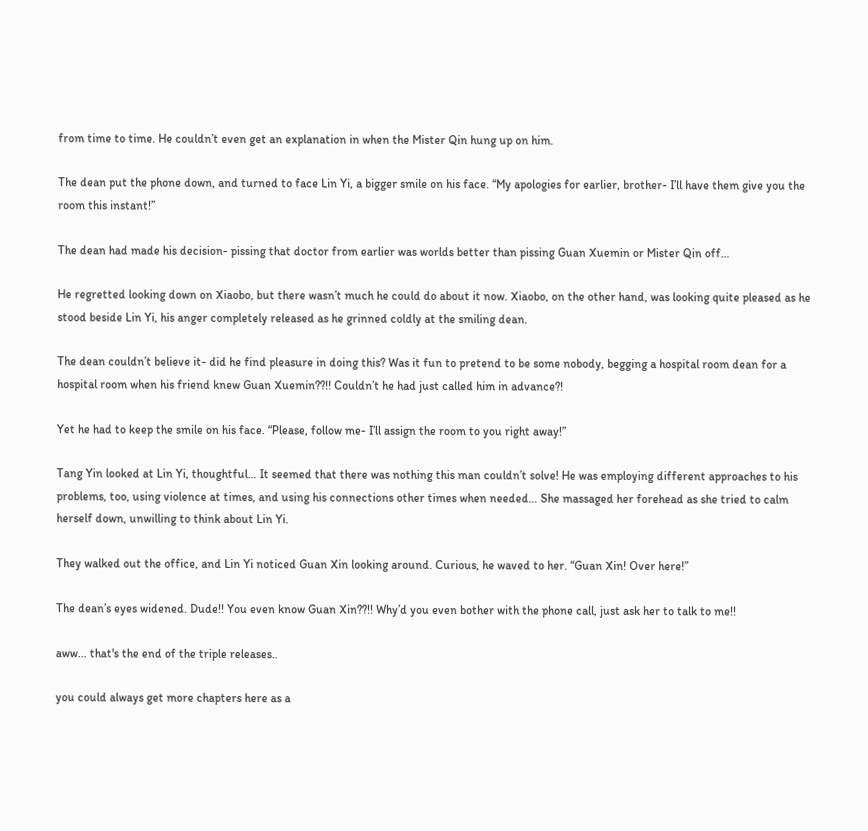from time to time. He couldn’t even get an explanation in when the Mister Qin hung up on him.

The dean put the phone down, and turned to face Lin Yi, a bigger smile on his face. “My apologies for earlier, brother- I’ll have them give you the room this instant!”

The dean had made his decision- pissing that doctor from earlier was worlds better than pissing Guan Xuemin or Mister Qin off…

He regretted looking down on Xiaobo, but there wasn’t much he could do about it now. Xiaobo, on the other hand, was looking quite pleased as he stood beside Lin Yi, his anger completely released as he grinned coldly at the smiling dean.

The dean couldn’t believe it- did he find pleasure in doing this? Was it fun to pretend to be some nobody, begging a hospital room dean for a hospital room when his friend knew Guan Xuemin??!! Couldn’t he had just called him in advance?!

Yet he had to keep the smile on his face. “Please, follow me- I’ll assign the room to you right away!”

Tang Yin looked at Lin Yi, thoughtful… It seemed that there was nothing this man couldn’t solve! He was employing different approaches to his problems, too, using violence at times, and using his connections other times when needed… She massaged her forehead as she tried to calm herself down, unwilling to think about Lin Yi.

They walked out the office, and Lin Yi noticed Guan Xin looking around. Curious, he waved to her. “Guan Xin! Over here!”

The dean’s eyes widened. Dude!! You even know Guan Xin??!! Why’d you even bother with the phone call, just ask her to talk to me!!

aww... that's the end of the triple releases..

you could always get more chapters here as a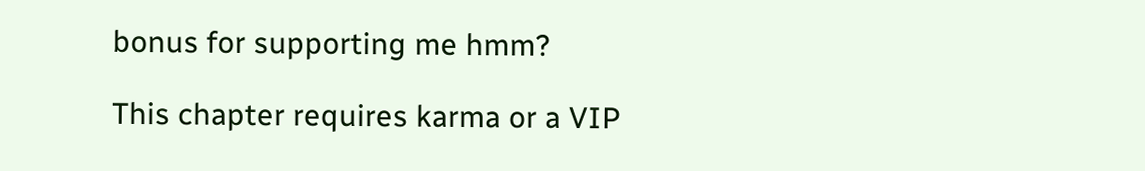bonus for supporting me hmm?

This chapter requires karma or a VIP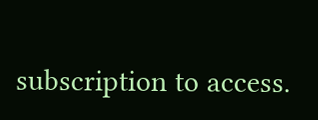subscription to access.